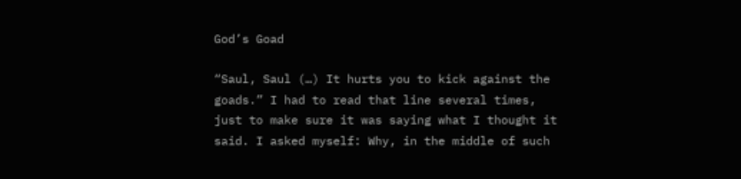God’s Goad

“Saul, Saul (…) It hurts you to kick against the goads.” I had to read that line several times, just to make sure it was saying what I thought it said. I asked myself: Why, in the middle of such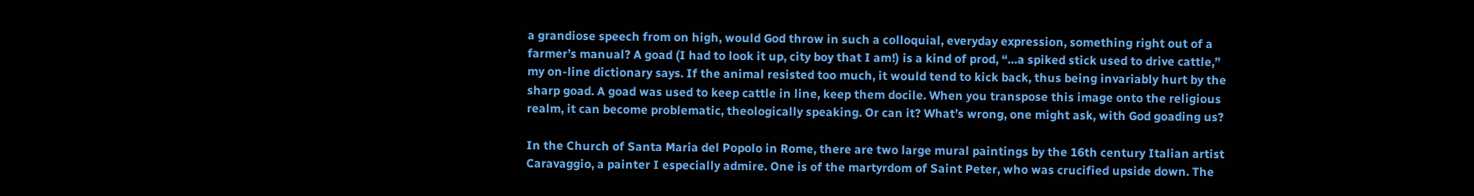a grandiose speech from on high, would God throw in such a colloquial, everyday expression, something right out of a farmer’s manual? A goad (I had to look it up, city boy that I am!) is a kind of prod, “…a spiked stick used to drive cattle,” my on-line dictionary says. If the animal resisted too much, it would tend to kick back, thus being invariably hurt by the sharp goad. A goad was used to keep cattle in line, keep them docile. When you transpose this image onto the religious realm, it can become problematic, theologically speaking. Or can it? What’s wrong, one might ask, with God goading us?

In the Church of Santa Maria del Popolo in Rome, there are two large mural paintings by the 16th century Italian artist Caravaggio, a painter I especially admire. One is of the martyrdom of Saint Peter, who was crucified upside down. The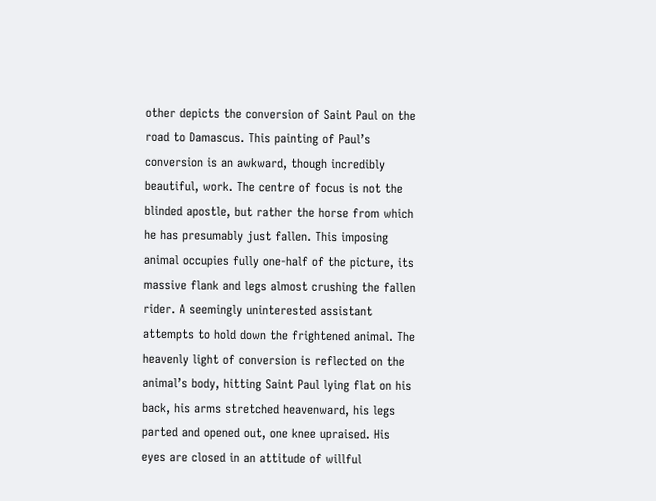other depicts the conversion of Saint Paul on the road to Damascus. This painting of Paul’s conversion is an awkward, though incredibly beautiful, work. The centre of focus is not the blinded apostle, but rather the horse from which he has presumably just fallen. This imposing animal occupies fully one-half of the picture, its massive flank and legs almost crushing the fallen rider. A seemingly uninterested assistant attempts to hold down the frightened animal. The heavenly light of conversion is reflected on the animal’s body, hitting Saint Paul lying flat on his back, his arms stretched heavenward, his legs parted and opened out, one knee upraised. His eyes are closed in an attitude of willful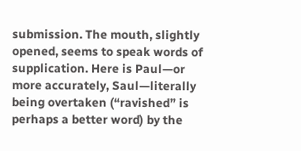submission. The mouth, slightly opened, seems to speak words of supplication. Here is Paul—or more accurately, Saul—literally being overtaken (“ravished” is perhaps a better word) by the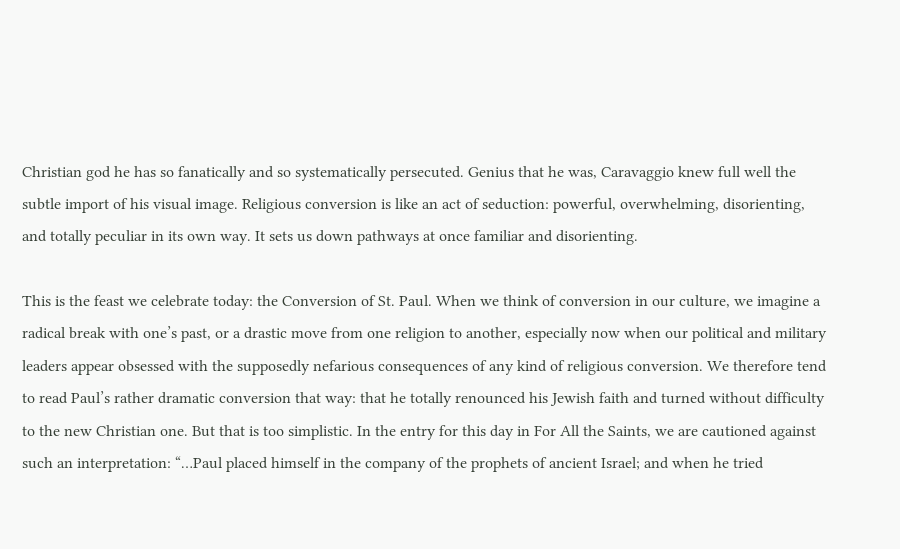Christian god he has so fanatically and so systematically persecuted. Genius that he was, Caravaggio knew full well the subtle import of his visual image. Religious conversion is like an act of seduction: powerful, overwhelming, disorienting, and totally peculiar in its own way. It sets us down pathways at once familiar and disorienting.

This is the feast we celebrate today: the Conversion of St. Paul. When we think of conversion in our culture, we imagine a radical break with one’s past, or a drastic move from one religion to another, especially now when our political and military leaders appear obsessed with the supposedly nefarious consequences of any kind of religious conversion. We therefore tend to read Paul’s rather dramatic conversion that way: that he totally renounced his Jewish faith and turned without difficulty to the new Christian one. But that is too simplistic. In the entry for this day in For All the Saints, we are cautioned against such an interpretation: “…Paul placed himself in the company of the prophets of ancient Israel; and when he tried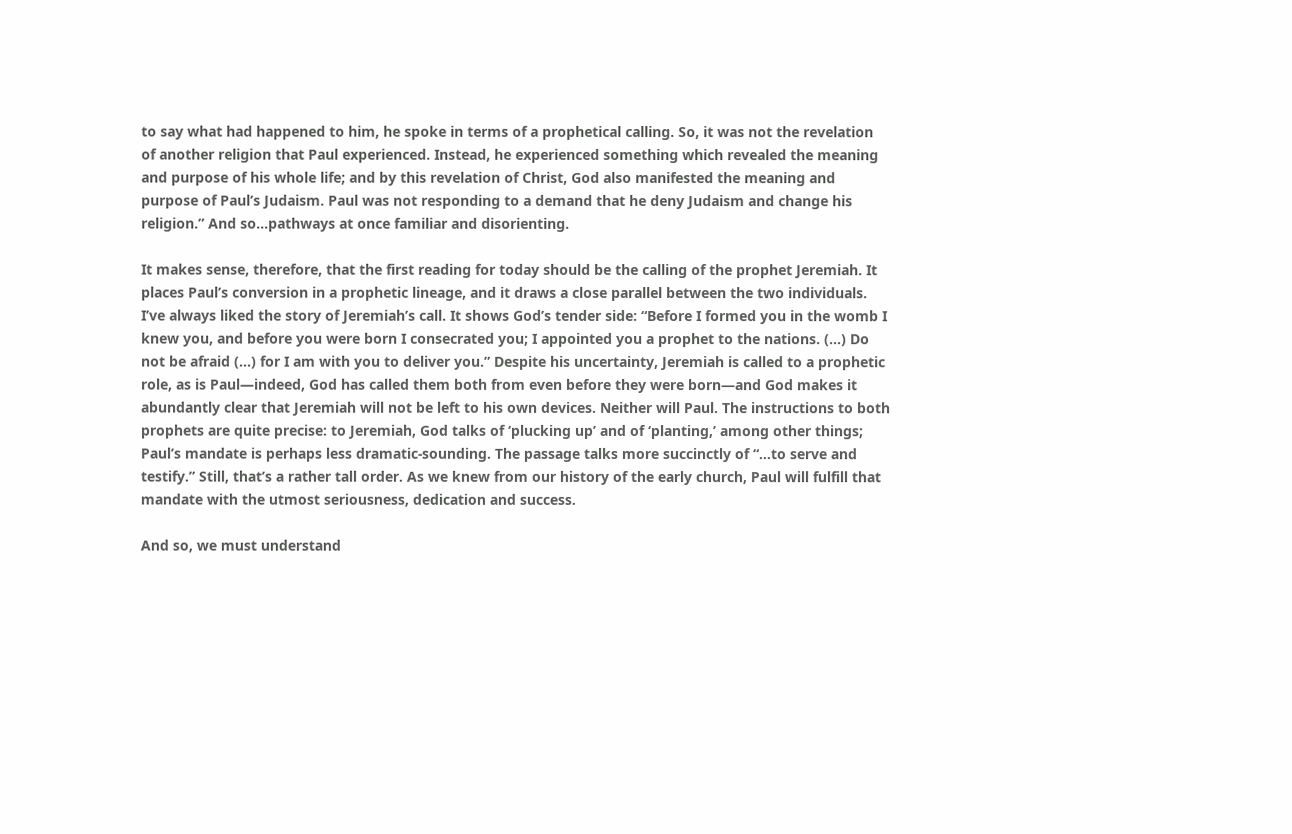to say what had happened to him, he spoke in terms of a prophetical calling. So, it was not the revelation of another religion that Paul experienced. Instead, he experienced something which revealed the meaning and purpose of his whole life; and by this revelation of Christ, God also manifested the meaning and purpose of Paul’s Judaism. Paul was not responding to a demand that he deny Judaism and change his religion.” And so…pathways at once familiar and disorienting.

It makes sense, therefore, that the first reading for today should be the calling of the prophet Jeremiah. It places Paul’s conversion in a prophetic lineage, and it draws a close parallel between the two individuals. I’ve always liked the story of Jeremiah’s call. It shows God’s tender side: “Before I formed you in the womb I knew you, and before you were born I consecrated you; I appointed you a prophet to the nations. (…) Do not be afraid (…) for I am with you to deliver you.” Despite his uncertainty, Jeremiah is called to a prophetic role, as is Paul—indeed, God has called them both from even before they were born—and God makes it abundantly clear that Jeremiah will not be left to his own devices. Neither will Paul. The instructions to both prophets are quite precise: to Jeremiah, God talks of ‘plucking up’ and of ‘planting,’ among other things; Paul’s mandate is perhaps less dramatic-sounding. The passage talks more succinctly of “…to serve and testify.” Still, that’s a rather tall order. As we knew from our history of the early church, Paul will fulfill that mandate with the utmost seriousness, dedication and success.

And so, we must understand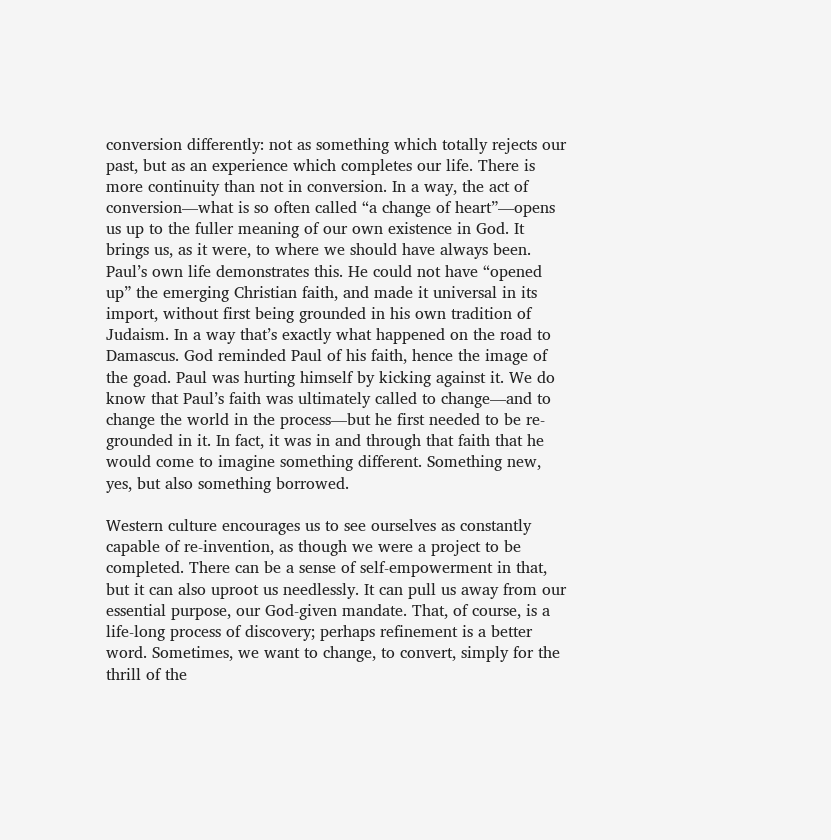conversion differently: not as something which totally rejects our past, but as an experience which completes our life. There is more continuity than not in conversion. In a way, the act of conversion—what is so often called “a change of heart”—opens us up to the fuller meaning of our own existence in God. It brings us, as it were, to where we should have always been. Paul’s own life demonstrates this. He could not have “opened up” the emerging Christian faith, and made it universal in its import, without first being grounded in his own tradition of Judaism. In a way that’s exactly what happened on the road to Damascus. God reminded Paul of his faith, hence the image of the goad. Paul was hurting himself by kicking against it. We do know that Paul’s faith was ultimately called to change—and to change the world in the process—but he first needed to be re-grounded in it. In fact, it was in and through that faith that he would come to imagine something different. Something new, yes, but also something borrowed.

Western culture encourages us to see ourselves as constantly capable of re-invention, as though we were a project to be completed. There can be a sense of self-empowerment in that, but it can also uproot us needlessly. It can pull us away from our essential purpose, our God-given mandate. That, of course, is a life-long process of discovery; perhaps refinement is a better word. Sometimes, we want to change, to convert, simply for the thrill of the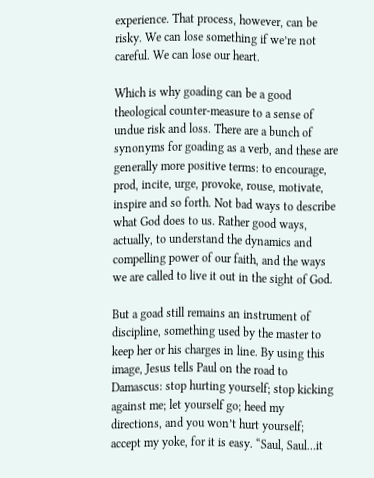experience. That process, however, can be risky. We can lose something if we’re not careful. We can lose our heart.

Which is why goading can be a good theological counter-measure to a sense of undue risk and loss. There are a bunch of synonyms for goading as a verb, and these are generally more positive terms: to encourage, prod, incite, urge, provoke, rouse, motivate, inspire and so forth. Not bad ways to describe what God does to us. Rather good ways, actually, to understand the dynamics and compelling power of our faith, and the ways we are called to live it out in the sight of God.

But a goad still remains an instrument of discipline, something used by the master to keep her or his charges in line. By using this image, Jesus tells Paul on the road to Damascus: stop hurting yourself; stop kicking against me; let yourself go; heed my directions, and you won’t hurt yourself; accept my yoke, for it is easy. “Saul, Saul…it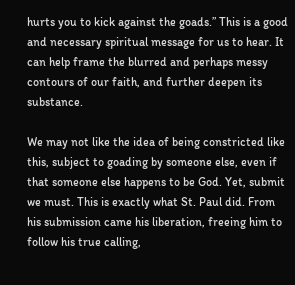hurts you to kick against the goads.” This is a good and necessary spiritual message for us to hear. It can help frame the blurred and perhaps messy contours of our faith, and further deepen its substance.

We may not like the idea of being constricted like this, subject to goading by someone else, even if that someone else happens to be God. Yet, submit we must. This is exactly what St. Paul did. From his submission came his liberation, freeing him to follow his true calling,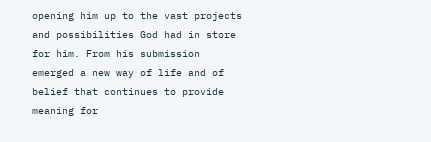opening him up to the vast projects and possibilities God had in store for him. From his submission emerged a new way of life and of belief that continues to provide meaning for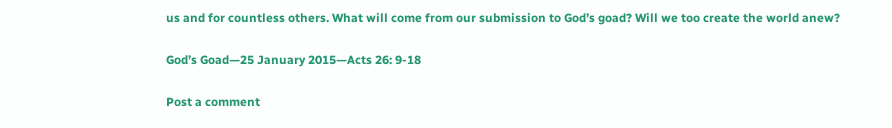us and for countless others. What will come from our submission to God’s goad? Will we too create the world anew?

God’s Goad—25 January 2015—Acts 26: 9-18

Post a comment